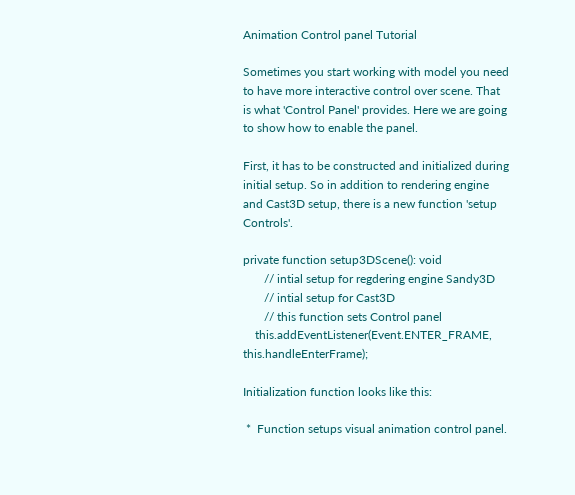Animation Control panel Tutorial

Sometimes you start working with model you need to have more interactive control over scene. That is what 'Control Panel' provides. Here we are going to show how to enable the panel.

First, it has to be constructed and initialized during initial setup. So in addition to rendering engine and Cast3D setup, there is a new function 'setup Controls'.

private function setup3DScene(): void
       // intial setup for regdering engine Sandy3D
       // intial setup for Cast3D
       // this function sets Control panel
    this.addEventListener(Event.ENTER_FRAME, this.handleEnterFrame);

Initialization function looks like this:

 *  Function setups visual animation control panel.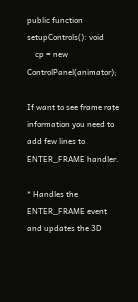public function setupControls(): void
    cp = new ControlPanel(animator);

If want to see frame rate information you need to add few lines to ENTER_FRAME handler.

* Handles the ENTER_FRAME event and updates the 3D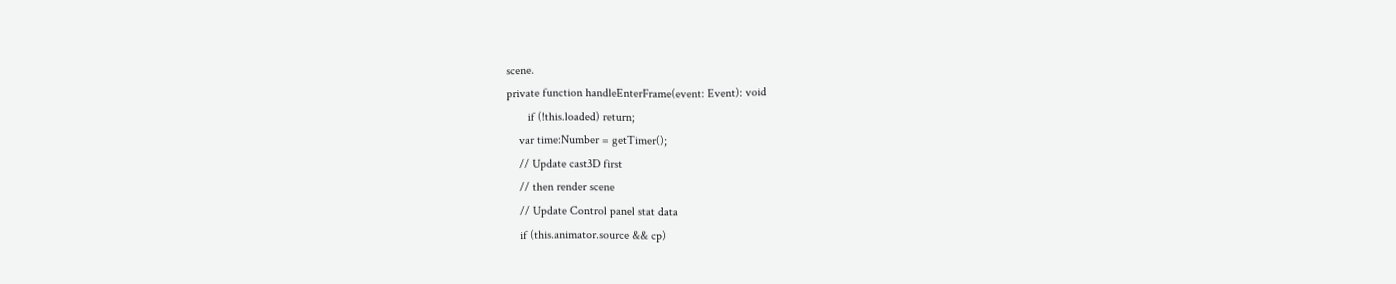scene.
private function handleEnterFrame(event: Event): void
       if (!this.loaded) return;
    var time:Number = getTimer();
    // Update cast3D first
    // then render scene
    // Update Control panel stat data
    if (this.animator.source && cp)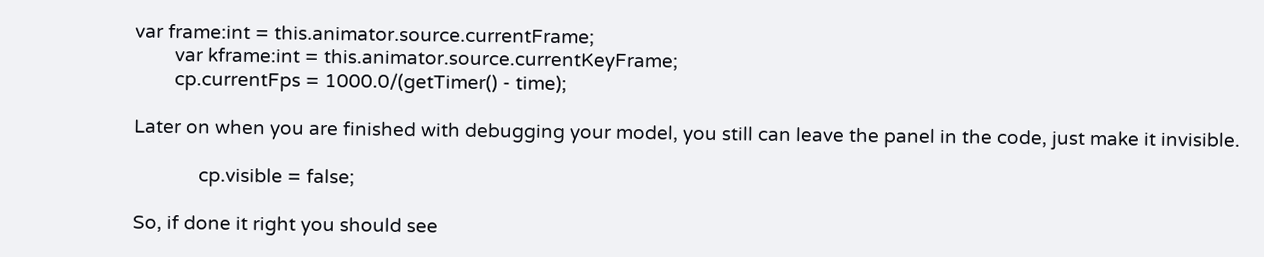var frame:int = this.animator.source.currentFrame;
        var kframe:int = this.animator.source.currentKeyFrame;
        cp.currentFps = 1000.0/(getTimer() - time);

Later on when you are finished with debugging your model, you still can leave the panel in the code, just make it invisible.

             cp.visible = false;

So, if done it right you should see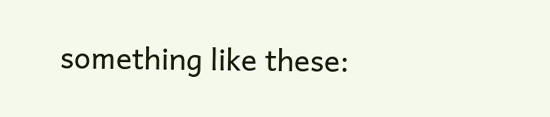something like these: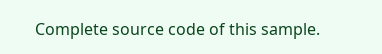Complete source code of this sample.